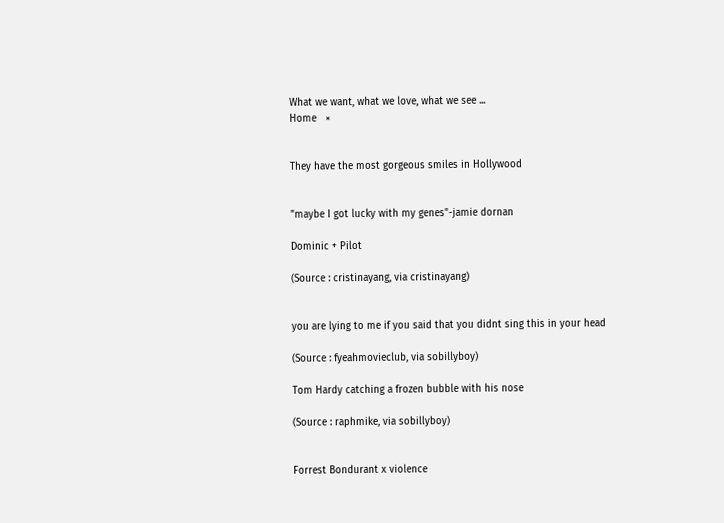What we want, what we love, what we see ...
Home   ×


They have the most gorgeous smiles in Hollywood


"maybe I got lucky with my genes"-jamie dornan

Dominic + Pilot

(Source : cristinayang, via cristinayang)


you are lying to me if you said that you didnt sing this in your head

(Source : fyeahmovieclub, via sobillyboy)

Tom Hardy catching a frozen bubble with his nose

(Source : raphmike, via sobillyboy)


Forrest Bondurant x violence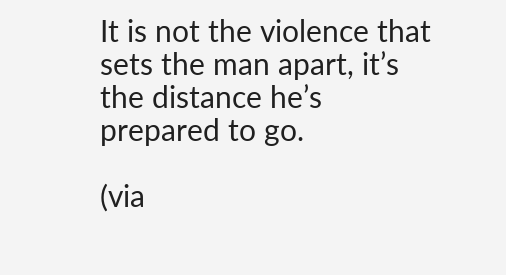It is not the violence that sets the man apart, it’s the distance he’s prepared to go.

(via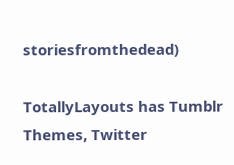storiesfromthedead)

TotallyLayouts has Tumblr Themes, Twitter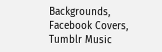Backgrounds, Facebook Covers, Tumblr Music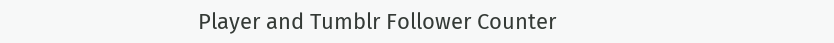Player and Tumblr Follower Counter